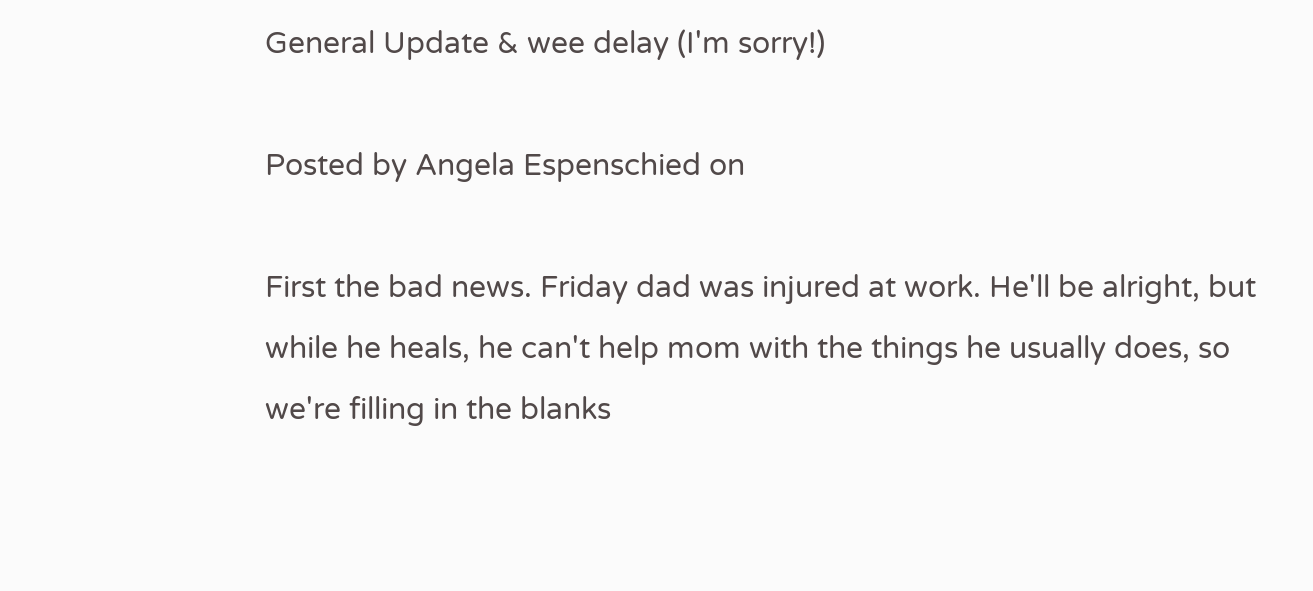General Update & wee delay (I'm sorry!)

Posted by Angela Espenschied on

First the bad news. Friday dad was injured at work. He'll be alright, but while he heals, he can't help mom with the things he usually does, so we're filling in the blanks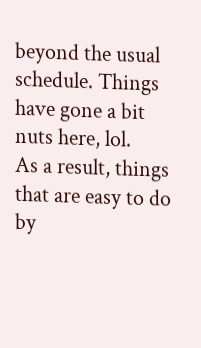beyond the usual schedule. Things have gone a bit nuts here, lol.
As a result, things that are easy to do by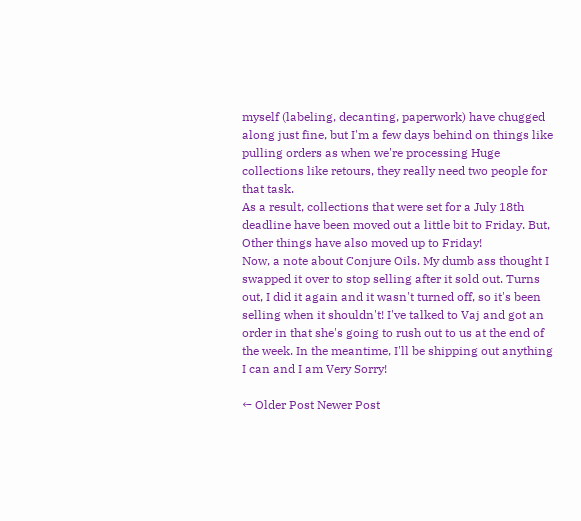myself (labeling, decanting, paperwork) have chugged along just fine, but I'm a few days behind on things like pulling orders as when we're processing Huge collections like retours, they really need two people for that task.
As a result, collections that were set for a July 18th deadline have been moved out a little bit to Friday. But, Other things have also moved up to Friday!
Now, a note about Conjure Oils. My dumb ass thought I swapped it over to stop selling after it sold out. Turns out, I did it again and it wasn't turned off, so it's been selling when it shouldn't! I've talked to Vaj and got an order in that she's going to rush out to us at the end of the week. In the meantime, I'll be shipping out anything I can and I am Very Sorry!

← Older Post Newer Post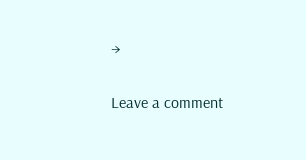→

Leave a comment